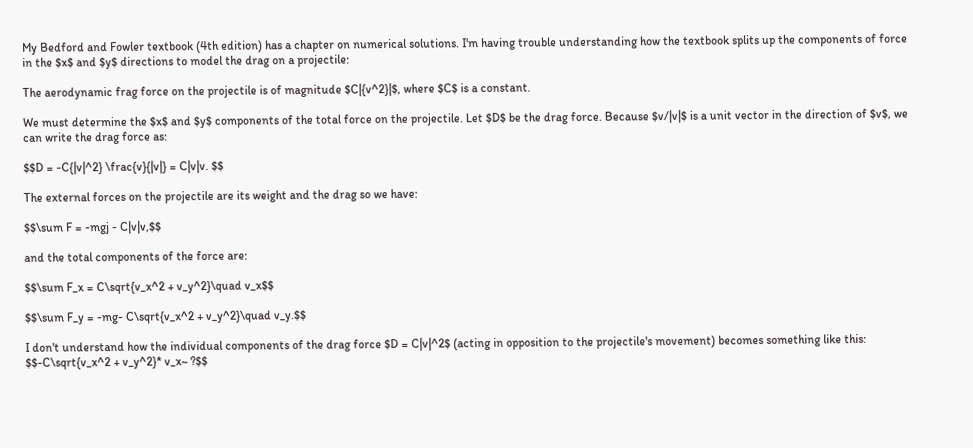My Bedford and Fowler textbook (4th edition) has a chapter on numerical solutions. I'm having trouble understanding how the textbook splits up the components of force in the $x$ and $y$ directions to model the drag on a projectile:

The aerodynamic frag force on the projectile is of magnitude $C|{v^2}|$, where $C$ is a constant.

We must determine the $x$ and $y$ components of the total force on the projectile. Let $D$ be the drag force. Because $v/|v|$ is a unit vector in the direction of $v$, we can write the drag force as:

$$D = -C{|v|^2} \frac{v}{|v|} = C|v|v. $$

The external forces on the projectile are its weight and the drag so we have:

$$\sum F = -mgj - C|v|v,$$

and the total components of the force are:

$$\sum F_x = C\sqrt{v_x^2 + v_y^2}\quad v_x$$

$$\sum F_y = -mg- C\sqrt{v_x^2 + v_y^2}\quad v_y.$$

I don't understand how the individual components of the drag force $D = C|v|^2$ (acting in opposition to the projectile's movement) becomes something like this: $$-C\sqrt{v_x^2 + v_y^2}* v_x~ ?$$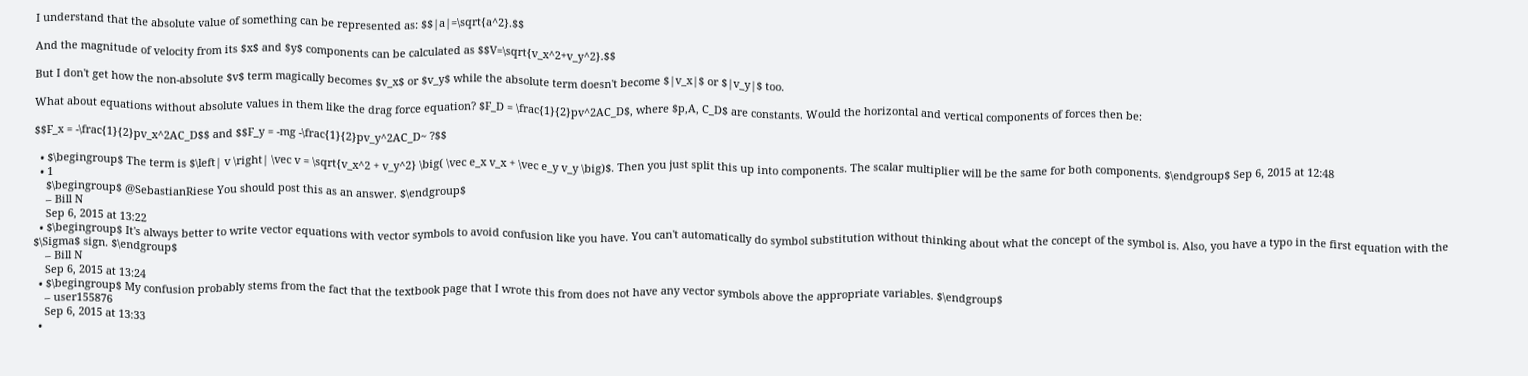I understand that the absolute value of something can be represented as: $$|a|=\sqrt{a^2}.$$

And the magnitude of velocity from its $x$ and $y$ components can be calculated as $$V=\sqrt{v_x^2+v_y^2}.$$

But I don't get how the non-absolute $v$ term magically becomes $v_x$ or $v_y$ while the absolute term doesn't become $|v_x|$ or $|v_y|$ too.

What about equations without absolute values in them like the drag force equation? $F_D = \frac{1}{2}pv^2AC_D$, where $p,A, C_D$ are constants. Would the horizontal and vertical components of forces then be:

$$F_x = -\frac{1}{2}pv_x^2AC_D$$ and $$F_y = -mg -\frac{1}{2}pv_y^2AC_D~ ?$$

  • $\begingroup$ The term is $\left| v \right| \vec v = \sqrt{v_x^2 + v_y^2} \big( \vec e_x v_x + \vec e_y v_y \big)$. Then you just split this up into components. The scalar multiplier will be the same for both components. $\endgroup$ Sep 6, 2015 at 12:48
  • 1
    $\begingroup$ @SebastianRiese You should post this as an answer. $\endgroup$
    – Bill N
    Sep 6, 2015 at 13:22
  • $\begingroup$ It's always better to write vector equations with vector symbols to avoid confusion like you have. You can't automatically do symbol substitution without thinking about what the concept of the symbol is. Also, you have a typo in the first equation with the $\Sigma$ sign. $\endgroup$
    – Bill N
    Sep 6, 2015 at 13:24
  • $\begingroup$ My confusion probably stems from the fact that the textbook page that I wrote this from does not have any vector symbols above the appropriate variables. $\endgroup$
    – user155876
    Sep 6, 2015 at 13:33
  •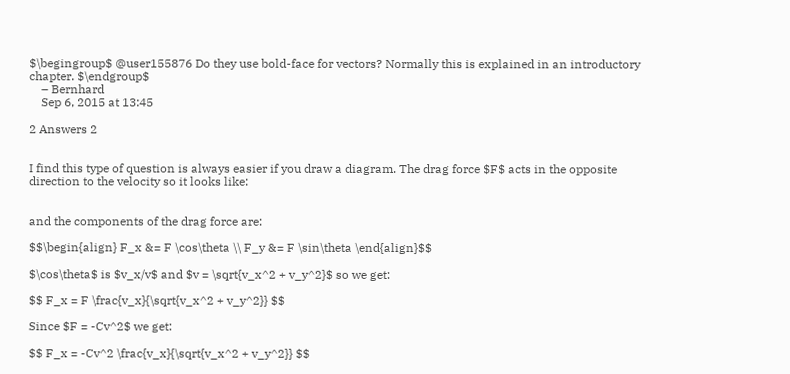$\begingroup$ @user155876 Do they use bold-face for vectors? Normally this is explained in an introductory chapter. $\endgroup$
    – Bernhard
    Sep 6, 2015 at 13:45

2 Answers 2


I find this type of question is always easier if you draw a diagram. The drag force $F$ acts in the opposite direction to the velocity so it looks like:


and the components of the drag force are:

$$\begin{align} F_x &= F \cos\theta \\ F_y &= F \sin\theta \end{align}$$

$\cos\theta$ is $v_x/v$ and $v = \sqrt{v_x^2 + v_y^2}$ so we get:

$$ F_x = F \frac{v_x}{\sqrt{v_x^2 + v_y^2}} $$

Since $F = -Cv^2$ we get:

$$ F_x = -Cv^2 \frac{v_x}{\sqrt{v_x^2 + v_y^2}} $$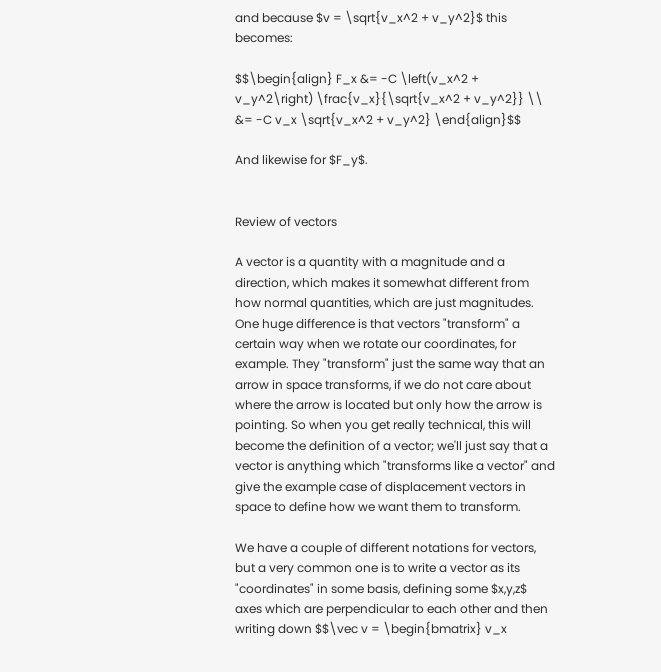and because $v = \sqrt{v_x^2 + v_y^2}$ this becomes:

$$\begin{align} F_x &= -C \left(v_x^2 + v_y^2\right) \frac{v_x}{\sqrt{v_x^2 + v_y^2}} \\ &= -C v_x \sqrt{v_x^2 + v_y^2} \end{align}$$

And likewise for $F_y$.


Review of vectors

A vector is a quantity with a magnitude and a direction, which makes it somewhat different from how normal quantities, which are just magnitudes. One huge difference is that vectors "transform" a certain way when we rotate our coordinates, for example. They "transform" just the same way that an arrow in space transforms, if we do not care about where the arrow is located but only how the arrow is pointing. So when you get really technical, this will become the definition of a vector; we'll just say that a vector is anything which "transforms like a vector" and give the example case of displacement vectors in space to define how we want them to transform.

We have a couple of different notations for vectors, but a very common one is to write a vector as its "coordinates" in some basis, defining some $x,y,z$ axes which are perpendicular to each other and then writing down $$\vec v = \begin{bmatrix} v_x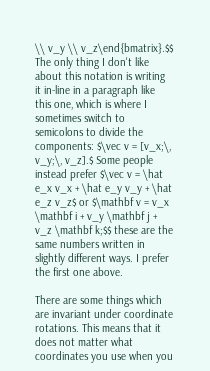\\ v_y \\ v_z\end{bmatrix}.$$ The only thing I don't like about this notation is writing it in-line in a paragraph like this one, which is where I sometimes switch to semicolons to divide the components: $\vec v = [v_x;\, v_y;\, v_z].$ Some people instead prefer $\vec v = \hat e_x v_x + \hat e_y v_y + \hat e_z v_z$ or $\mathbf v = v_x \mathbf i + v_y \mathbf j + v_z \mathbf k;$$ these are the same numbers written in slightly different ways. I prefer the first one above.

There are some things which are invariant under coordinate rotations. This means that it does not matter what coordinates you use when you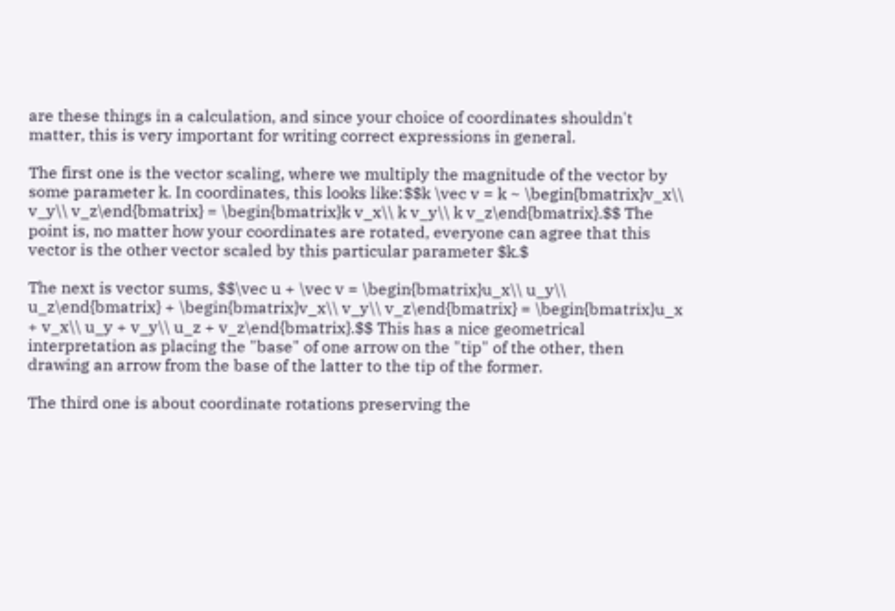are these things in a calculation, and since your choice of coordinates shouldn't matter, this is very important for writing correct expressions in general.

The first one is the vector scaling, where we multiply the magnitude of the vector by some parameter k. In coordinates, this looks like:$$k \vec v = k ~ \begin{bmatrix}v_x\\ v_y\\ v_z\end{bmatrix} = \begin{bmatrix}k v_x\\ k v_y\\ k v_z\end{bmatrix}.$$ The point is, no matter how your coordinates are rotated, everyone can agree that this vector is the other vector scaled by this particular parameter $k.$

The next is vector sums, $$\vec u + \vec v = \begin{bmatrix}u_x\\ u_y\\ u_z\end{bmatrix} + \begin{bmatrix}v_x\\ v_y\\ v_z\end{bmatrix} = \begin{bmatrix}u_x + v_x\\ u_y + v_y\\ u_z + v_z\end{bmatrix}.$$ This has a nice geometrical interpretation as placing the "base" of one arrow on the "tip" of the other, then drawing an arrow from the base of the latter to the tip of the former.

The third one is about coordinate rotations preserving the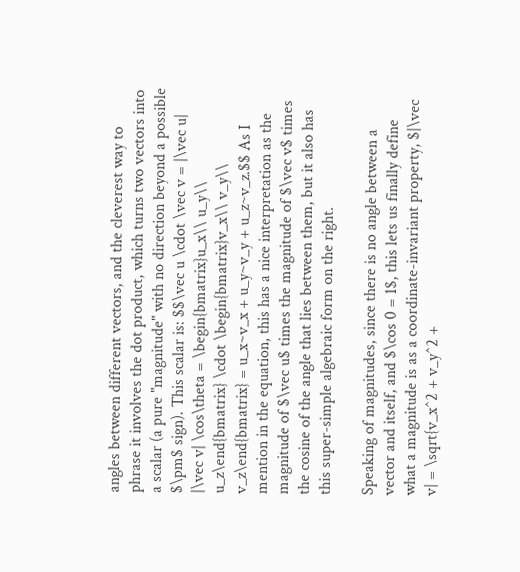angles between different vectors, and the cleverest way to phrase it involves the dot product, which turns two vectors into a scalar (a pure "magnitude" with no direction beyond a possible $\pm$ sign). This scalar is: $$\vec u \cdot \vec v = |\vec u| |\vec v| \cos\theta = \begin{bmatrix}u_x\\ u_y\\ u_z\end{bmatrix} \cdot \begin{bmatrix}v_x\\ v_y\\ v_z\end{bmatrix} = u_x~v_x + u_y~v_y + u_z~v_z.$$ As I mention in the equation, this has a nice interpretation as the magnitude of $\vec u$ times the magnitude of $\vec v$ times the cosine of the angle that lies between them, but it also has this super-simple algebraic form on the right.

Speaking of magnitudes, since there is no angle between a vector and itself, and $\cos 0 = 1$, this lets us finally define what a magnitude is as a coordinate-invariant property, $|\vec v| = \sqrt{v_x^2 + v_y^2 +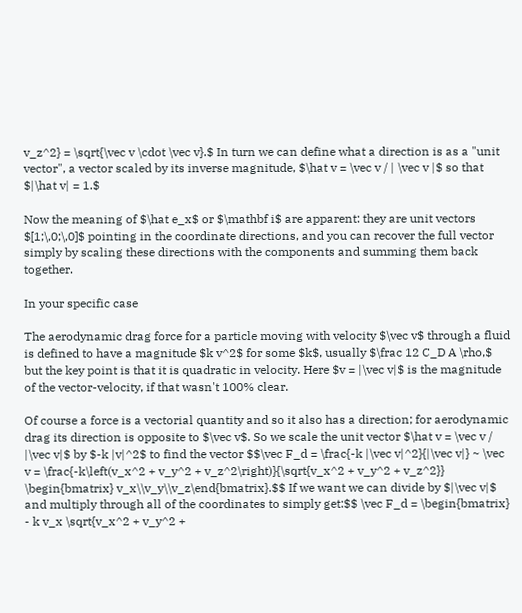v_z^2} = \sqrt{\vec v \cdot \vec v}.$ In turn we can define what a direction is as a "unit vector", a vector scaled by its inverse magnitude, $\hat v = \vec v / | \vec v |$ so that $|\hat v| = 1.$

Now the meaning of $\hat e_x$ or $\mathbf i$ are apparent: they are unit vectors $[1;\,0;\,0]$ pointing in the coordinate directions, and you can recover the full vector simply by scaling these directions with the components and summing them back together.

In your specific case

The aerodynamic drag force for a particle moving with velocity $\vec v$ through a fluid is defined to have a magnitude $k v^2$ for some $k$, usually $\frac 12 C_D A \rho,$ but the key point is that it is quadratic in velocity. Here $v = |\vec v|$ is the magnitude of the vector-velocity, if that wasn't 100% clear.

Of course a force is a vectorial quantity and so it also has a direction; for aerodynamic drag its direction is opposite to $\vec v$. So we scale the unit vector $\hat v = \vec v / |\vec v|$ by $-k |v|^2$ to find the vector $$\vec F_d = \frac{-k |\vec v|^2}{|\vec v|} ~ \vec v = \frac{-k\left(v_x^2 + v_y^2 + v_z^2\right)}{\sqrt{v_x^2 + v_y^2 + v_z^2}} \begin{bmatrix} v_x\\v_y\\v_z\end{bmatrix}.$$ If we want we can divide by $|\vec v|$ and multiply through all of the coordinates to simply get:$$ \vec F_d = \begin{bmatrix} - k v_x \sqrt{v_x^2 + v_y^2 +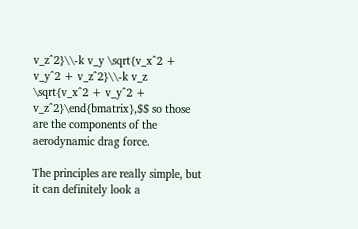v_z^2}\\-k v_y \sqrt{v_x^2 + v_y^2 + v_z^2}\\-k v_z \sqrt{v_x^2 + v_y^2 + v_z^2}\end{bmatrix},$$ so those are the components of the aerodynamic drag force.

The principles are really simple, but it can definitely look a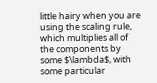little hairy when you are using the scaling rule, which multiplies all of the components by some $\lambda$, with some particular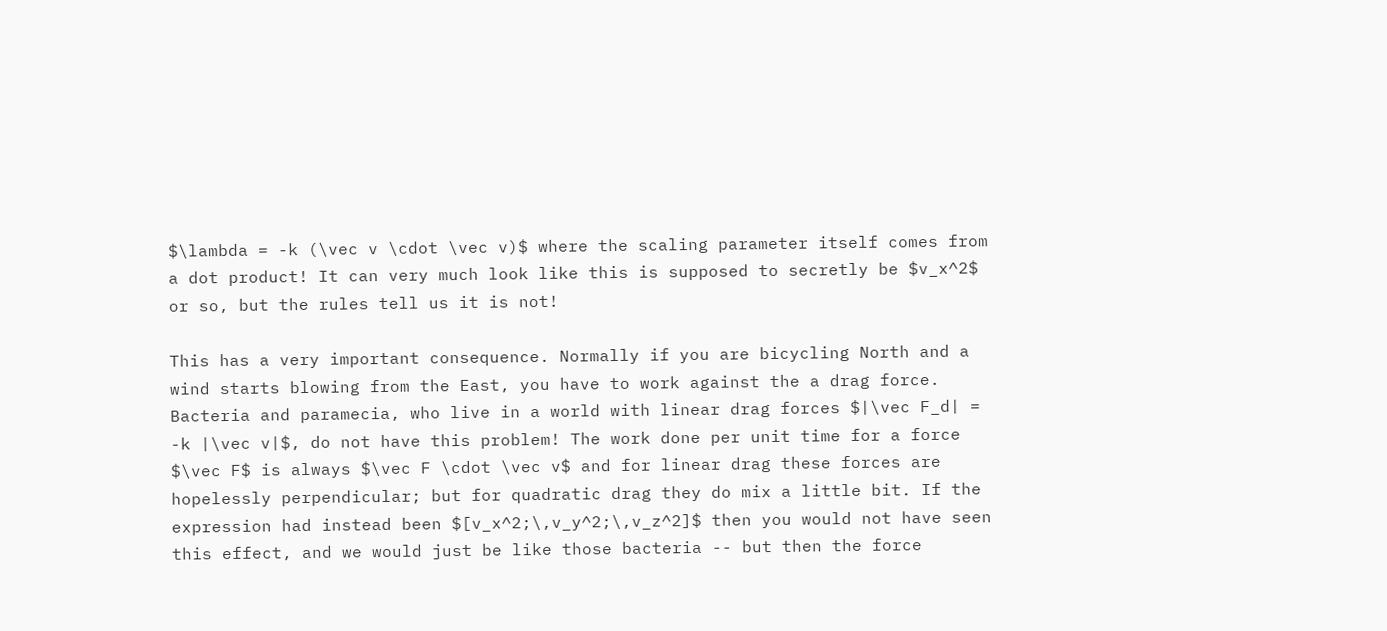$\lambda = -k (\vec v \cdot \vec v)$ where the scaling parameter itself comes from a dot product! It can very much look like this is supposed to secretly be $v_x^2$ or so, but the rules tell us it is not!

This has a very important consequence. Normally if you are bicycling North and a wind starts blowing from the East, you have to work against the a drag force. Bacteria and paramecia, who live in a world with linear drag forces $|\vec F_d| = -k |\vec v|$, do not have this problem! The work done per unit time for a force $\vec F$ is always $\vec F \cdot \vec v$ and for linear drag these forces are hopelessly perpendicular; but for quadratic drag they do mix a little bit. If the expression had instead been $[v_x^2;\,v_y^2;\,v_z^2]$ then you would not have seen this effect, and we would just be like those bacteria -- but then the force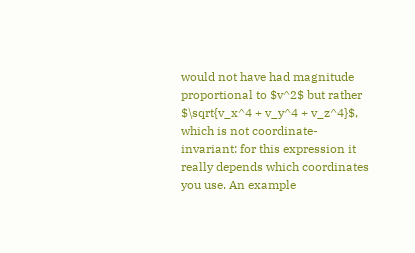would not have had magnitude proportional to $v^2$ but rather $\sqrt{v_x^4 + v_y^4 + v_z^4}$, which is not coordinate-invariant: for this expression it really depends which coordinates you use. An example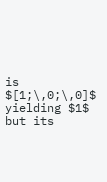is $[1;\,0;\,0]$ yielding $1$ but its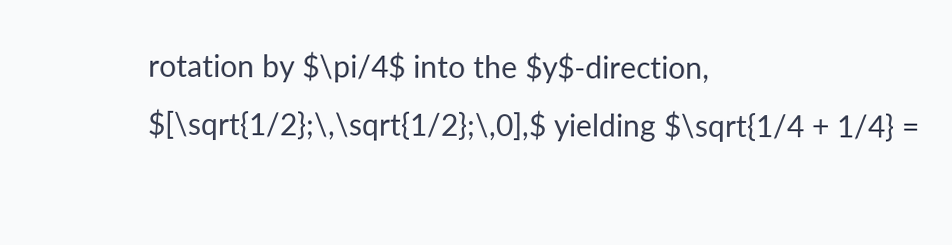rotation by $\pi/4$ into the $y$-direction, $[\sqrt{1/2};\,\sqrt{1/2};\,0],$ yielding $\sqrt{1/4 + 1/4} =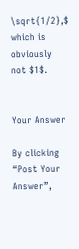\sqrt{1/2},$ which is obviously not $1$.


Your Answer

By clicking “Post Your Answer”,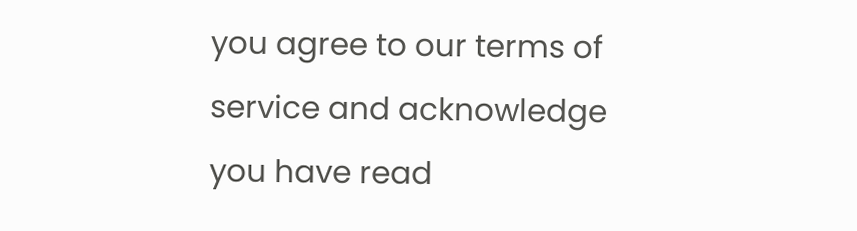you agree to our terms of service and acknowledge you have read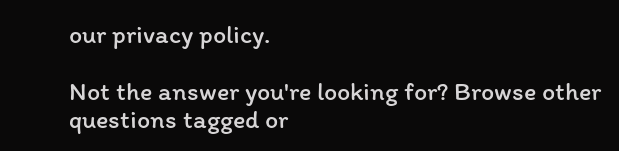our privacy policy.

Not the answer you're looking for? Browse other questions tagged or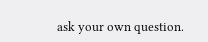ask your own question.